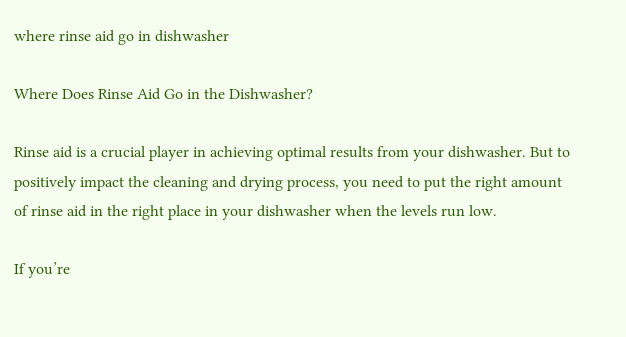where rinse aid go in dishwasher

Where Does Rinse Aid Go in the Dishwasher?

Rinse aid is a crucial player in achieving optimal results from your dishwasher. But to positively impact the cleaning and drying process, you need to put the right amount of rinse aid in the right place in your dishwasher when the levels run low.

If you’re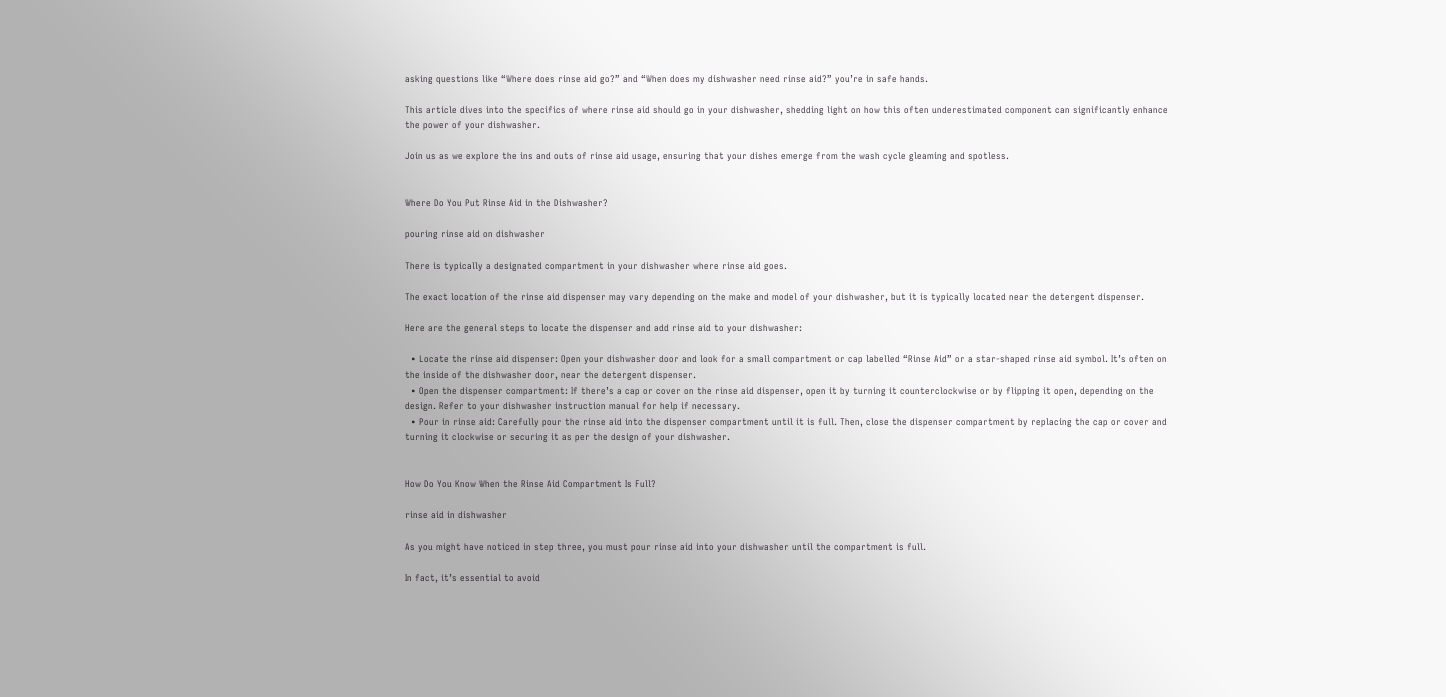asking questions like “Where does rinse aid go?” and “When does my dishwasher need rinse aid?” you’re in safe hands.

This article dives into the specifics of where rinse aid should go in your dishwasher, shedding light on how this often underestimated component can significantly enhance the power of your dishwasher.

Join us as we explore the ins and outs of rinse aid usage, ensuring that your dishes emerge from the wash cycle gleaming and spotless.


Where Do You Put Rinse Aid in the Dishwasher?

pouring rinse aid on dishwasher

There is typically a designated compartment in your dishwasher where rinse aid goes.

The exact location of the rinse aid dispenser may vary depending on the make and model of your dishwasher, but it is typically located near the detergent dispenser.

Here are the general steps to locate the dispenser and add rinse aid to your dishwasher:

  • Locate the rinse aid dispenser: Open your dishwasher door and look for a small compartment or cap labelled “Rinse Aid” or a star-shaped rinse aid symbol. It’s often on the inside of the dishwasher door, near the detergent dispenser.
  • Open the dispenser compartment: If there’s a cap or cover on the rinse aid dispenser, open it by turning it counterclockwise or by flipping it open, depending on the design. Refer to your dishwasher instruction manual for help if necessary.
  • Pour in rinse aid: Carefully pour the rinse aid into the dispenser compartment until it is full. Then, close the dispenser compartment by replacing the cap or cover and turning it clockwise or securing it as per the design of your dishwasher.


How Do You Know When the Rinse Aid Compartment Is Full?

rinse aid in dishwasher

As you might have noticed in step three, you must pour rinse aid into your dishwasher until the compartment is full.

In fact, it’s essential to avoid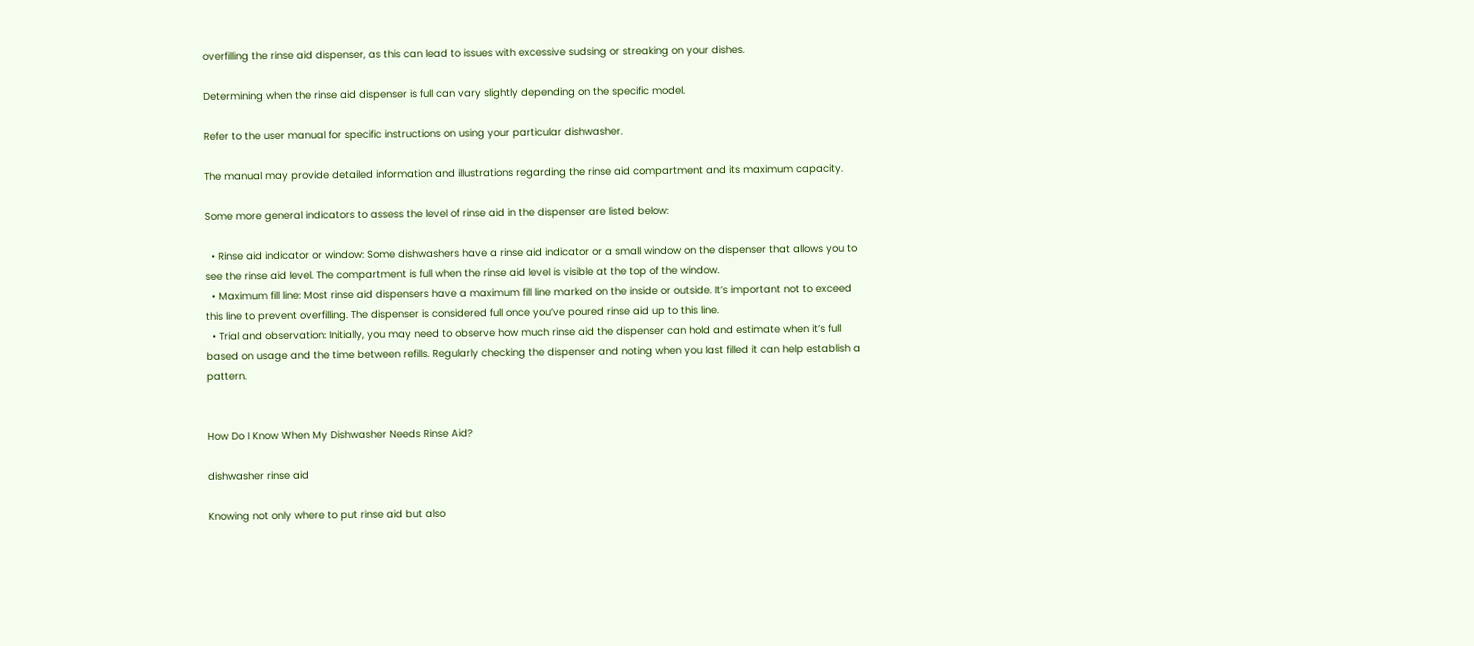overfilling the rinse aid dispenser, as this can lead to issues with excessive sudsing or streaking on your dishes.

Determining when the rinse aid dispenser is full can vary slightly depending on the specific model.

Refer to the user manual for specific instructions on using your particular dishwasher.

The manual may provide detailed information and illustrations regarding the rinse aid compartment and its maximum capacity.

Some more general indicators to assess the level of rinse aid in the dispenser are listed below:

  • Rinse aid indicator or window: Some dishwashers have a rinse aid indicator or a small window on the dispenser that allows you to see the rinse aid level. The compartment is full when the rinse aid level is visible at the top of the window.
  • Maximum fill line: Most rinse aid dispensers have a maximum fill line marked on the inside or outside. It’s important not to exceed this line to prevent overfilling. The dispenser is considered full once you’ve poured rinse aid up to this line.
  • Trial and observation: Initially, you may need to observe how much rinse aid the dispenser can hold and estimate when it’s full based on usage and the time between refills. Regularly checking the dispenser and noting when you last filled it can help establish a pattern.


How Do I Know When My Dishwasher Needs Rinse Aid?

dishwasher rinse aid

Knowing not only where to put rinse aid but also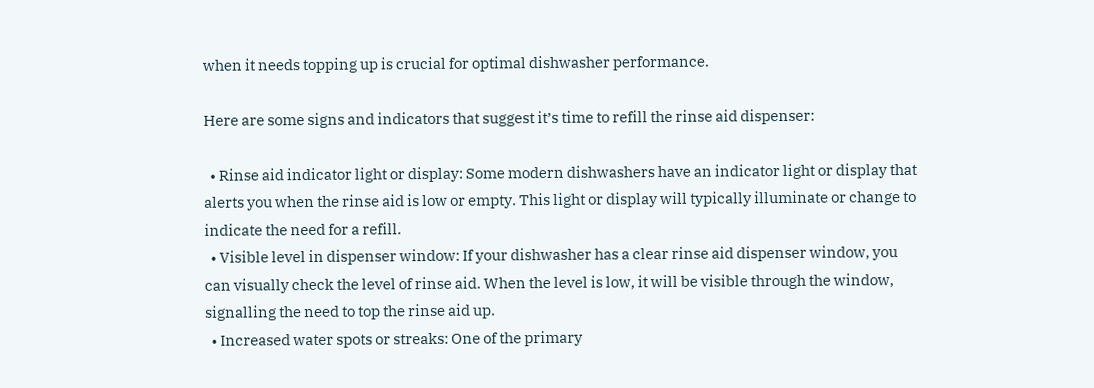when it needs topping up is crucial for optimal dishwasher performance.

Here are some signs and indicators that suggest it’s time to refill the rinse aid dispenser:

  • Rinse aid indicator light or display: Some modern dishwashers have an indicator light or display that alerts you when the rinse aid is low or empty. This light or display will typically illuminate or change to indicate the need for a refill.
  • Visible level in dispenser window: If your dishwasher has a clear rinse aid dispenser window, you can visually check the level of rinse aid. When the level is low, it will be visible through the window, signalling the need to top the rinse aid up.
  • Increased water spots or streaks: One of the primary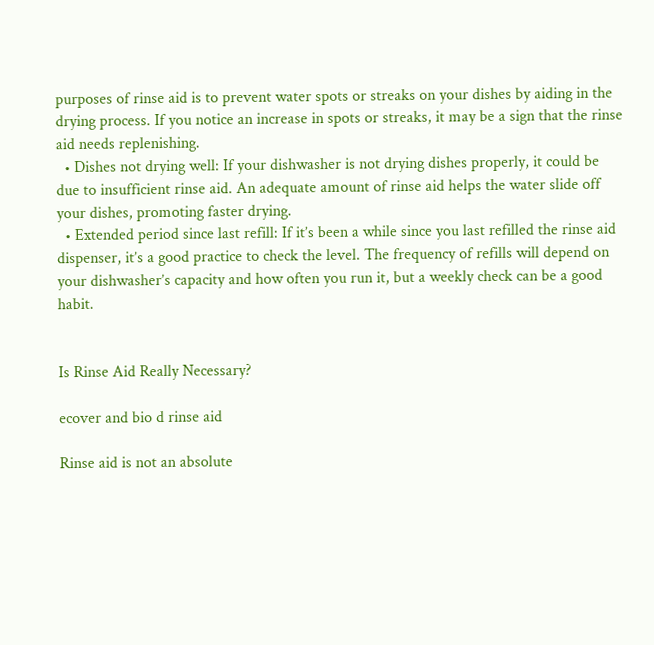purposes of rinse aid is to prevent water spots or streaks on your dishes by aiding in the drying process. If you notice an increase in spots or streaks, it may be a sign that the rinse aid needs replenishing.
  • Dishes not drying well: If your dishwasher is not drying dishes properly, it could be due to insufficient rinse aid. An adequate amount of rinse aid helps the water slide off your dishes, promoting faster drying.
  • Extended period since last refill: If it’s been a while since you last refilled the rinse aid dispenser, it’s a good practice to check the level. The frequency of refills will depend on your dishwasher’s capacity and how often you run it, but a weekly check can be a good habit.


Is Rinse Aid Really Necessary?

ecover and bio d rinse aid

Rinse aid is not an absolute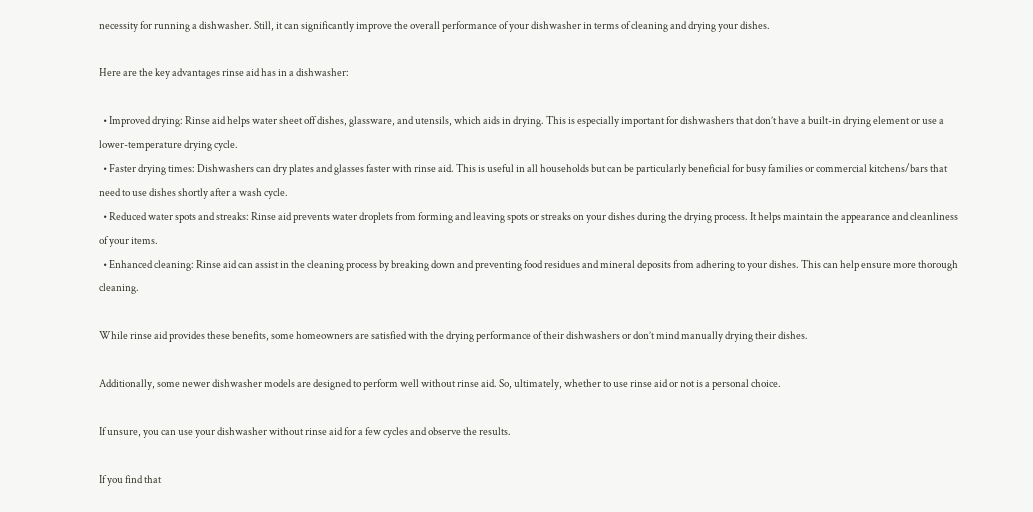necessity for running a dishwasher. Still, it can significantly improve the overall performance of your dishwasher in terms of cleaning and drying your dishes.

Here are the key advantages rinse aid has in a dishwasher:

  • Improved drying: Rinse aid helps water sheet off dishes, glassware, and utensils, which aids in drying. This is especially important for dishwashers that don’t have a built-in drying element or use a lower-temperature drying cycle.
  • Faster drying times: Dishwashers can dry plates and glasses faster with rinse aid. This is useful in all households but can be particularly beneficial for busy families or commercial kitchens/bars that need to use dishes shortly after a wash cycle.
  • Reduced water spots and streaks: Rinse aid prevents water droplets from forming and leaving spots or streaks on your dishes during the drying process. It helps maintain the appearance and cleanliness of your items.
  • Enhanced cleaning: Rinse aid can assist in the cleaning process by breaking down and preventing food residues and mineral deposits from adhering to your dishes. This can help ensure more thorough cleaning.

While rinse aid provides these benefits, some homeowners are satisfied with the drying performance of their dishwashers or don’t mind manually drying their dishes.

Additionally, some newer dishwasher models are designed to perform well without rinse aid. So, ultimately, whether to use rinse aid or not is a personal choice.

If unsure, you can use your dishwasher without rinse aid for a few cycles and observe the results.

If you find that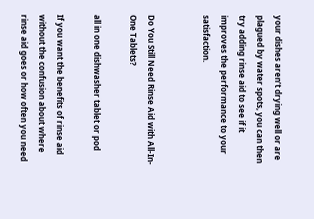your dishes aren’t drying well or are plagued by water spots, you can then try adding rinse aid to see if it improves the performance to your satisfaction.


Do You Still Need Rinse Aid with All-In-One Tablets?

all in one dishwasher tablet or pod

If you want the benefits of rinse aid without the confusion about where rinse aid goes or how often you need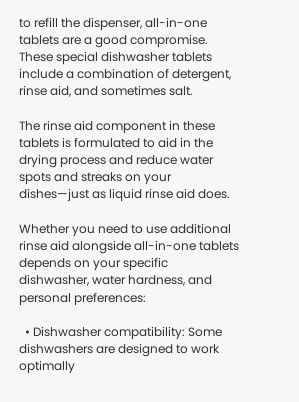to refill the dispenser, all-in-one tablets are a good compromise. These special dishwasher tablets include a combination of detergent, rinse aid, and sometimes salt.

The rinse aid component in these tablets is formulated to aid in the drying process and reduce water spots and streaks on your dishes—just as liquid rinse aid does.

Whether you need to use additional rinse aid alongside all-in-one tablets depends on your specific dishwasher, water hardness, and personal preferences:

  • Dishwasher compatibility: Some dishwashers are designed to work optimally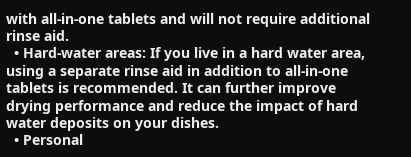with all-in-one tablets and will not require additional rinse aid.
  • Hard-water areas: If you live in a hard water area, using a separate rinse aid in addition to all-in-one tablets is recommended. It can further improve drying performance and reduce the impact of hard water deposits on your dishes.
  • Personal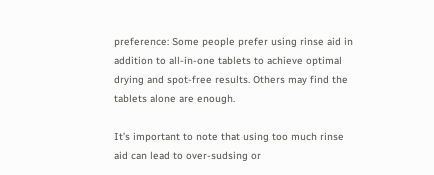preference: Some people prefer using rinse aid in addition to all-in-one tablets to achieve optimal drying and spot-free results. Others may find the tablets alone are enough.

It’s important to note that using too much rinse aid can lead to over-sudsing or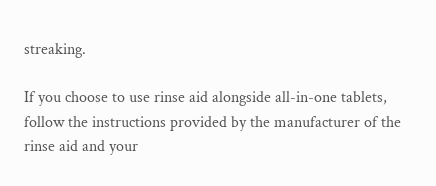streaking.

If you choose to use rinse aid alongside all-in-one tablets, follow the instructions provided by the manufacturer of the rinse aid and your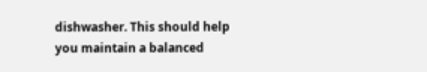dishwasher. This should help you maintain a balanced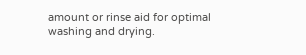amount or rinse aid for optimal washing and drying.